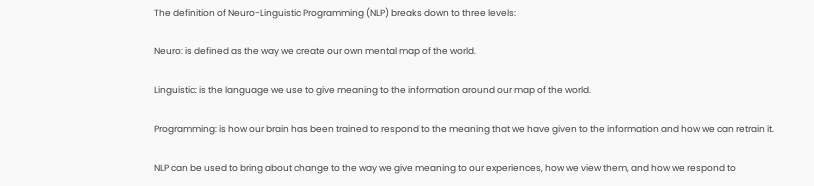The definition of Neuro-Linguistic Programming (NLP) breaks down to three levels:

Neuro: is defined as the way we create our own mental map of the world.

Linguistic: is the language we use to give meaning to the information around our map of the world.

Programming: is how our brain has been trained to respond to the meaning that we have given to the information and how we can retrain it.

NLP can be used to bring about change to the way we give meaning to our experiences, how we view them, and how we respond to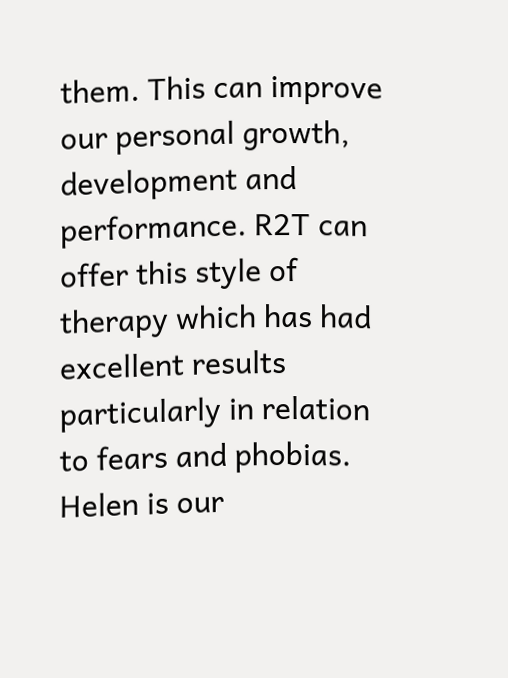them. This can improve our personal growth, development and performance. R2T can offer this style of therapy which has had excellent results particularly in relation to fears and phobias. Helen is our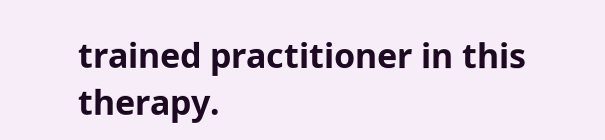trained practitioner in this therapy.